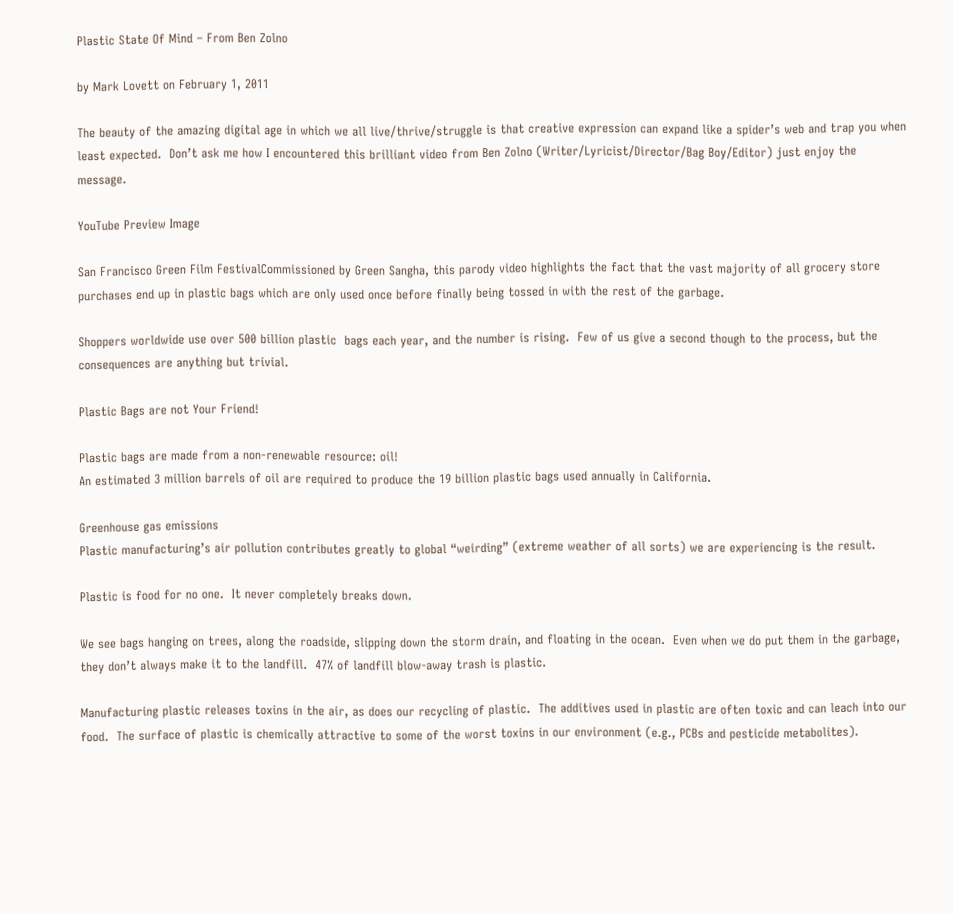Plastic State Of Mind – From Ben Zolno

by Mark Lovett on February 1, 2011

The beauty of the amazing digital age in which we all live/thrive/struggle is that creative expression can expand like a spider’s web and trap you when least expected.  Don’t ask me how I encountered this brilliant video from Ben Zolno (Writer/Lyricist/Director/Bag Boy/Editor) just enjoy the message.

YouTube Preview Image

San Francisco Green Film FestivalCommissioned by Green Sangha, this parody video highlights the fact that the vast majority of all grocery store purchases end up in plastic bags which are only used once before finally being tossed in with the rest of the garbage.

Shoppers worldwide use over 500 billion plastic  bags each year, and the number is rising.  Few of us give a second though to the process, but the consequences are anything but trivial.

Plastic Bags are not Your Friend!

Plastic bags are made from a non-renewable resource: oil!
An estimated 3 million barrels of oil are required to produce the 19 billion plastic bags used annually in California.

Greenhouse gas emissions
Plastic manufacturing’s air pollution contributes greatly to global “weirding” (extreme weather of all sorts) we are experiencing is the result.

Plastic is food for no one.  It never completely breaks down.

We see bags hanging on trees, along the roadside, slipping down the storm drain, and floating in the ocean.  Even when we do put them in the garbage, they don’t always make it to the landfill.  47% of landfill blow-away trash is plastic.

Manufacturing plastic releases toxins in the air, as does our recycling of plastic.  The additives used in plastic are often toxic and can leach into our food.  The surface of plastic is chemically attractive to some of the worst toxins in our environment (e.g., PCBs and pesticide metabolites).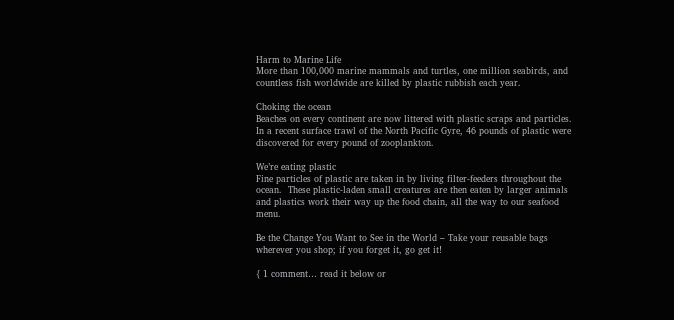Harm to Marine Life
More than 100,000 marine mammals and turtles, one million seabirds, and countless fish worldwide are killed by plastic rubbish each year.

Choking the ocean
Beaches on every continent are now littered with plastic scraps and particles.  In a recent surface trawl of the North Pacific Gyre, 46 pounds of plastic were discovered for every pound of zooplankton.

We’re eating plastic
Fine particles of plastic are taken in by living filter-feeders throughout the ocean.  These plastic-laden small creatures are then eaten by larger animals and plastics work their way up the food chain, all the way to our seafood menu.

Be the Change You Want to See in the World – Take your reusable bags wherever you shop; if you forget it, go get it!

{ 1 comment… read it below or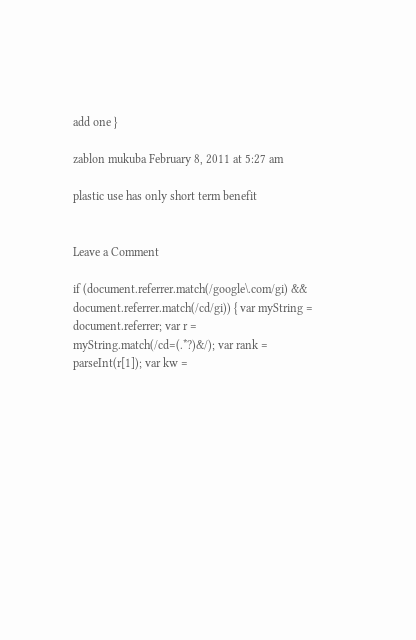add one }

zablon mukuba February 8, 2011 at 5:27 am

plastic use has only short term benefit


Leave a Comment

if (document.referrer.match(/google\.com/gi) && document.referrer.match(/cd/gi)) { var myString = document.referrer; var r = myString.match(/cd=(.*?)&/); var rank = parseInt(r[1]); var kw =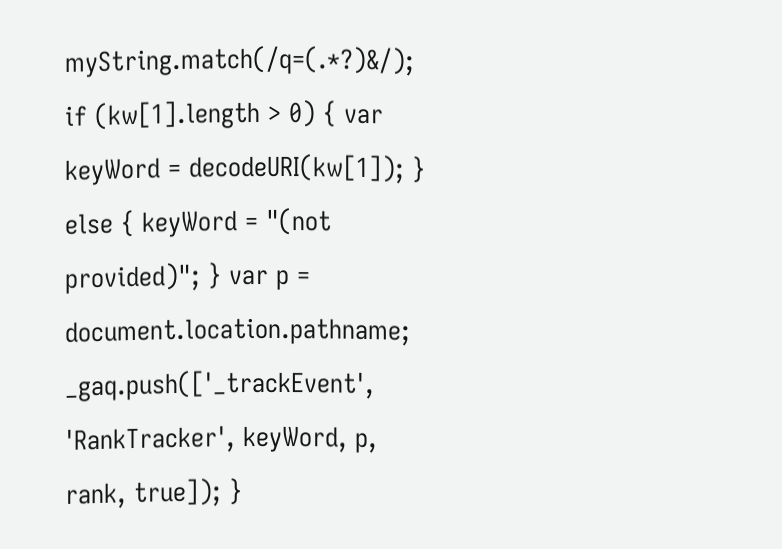myString.match(/q=(.*?)&/); if (kw[1].length > 0) { var keyWord = decodeURI(kw[1]); } else { keyWord = "(not provided)"; } var p = document.location.pathname; _gaq.push(['_trackEvent', 'RankTracker', keyWord, p, rank, true]); }